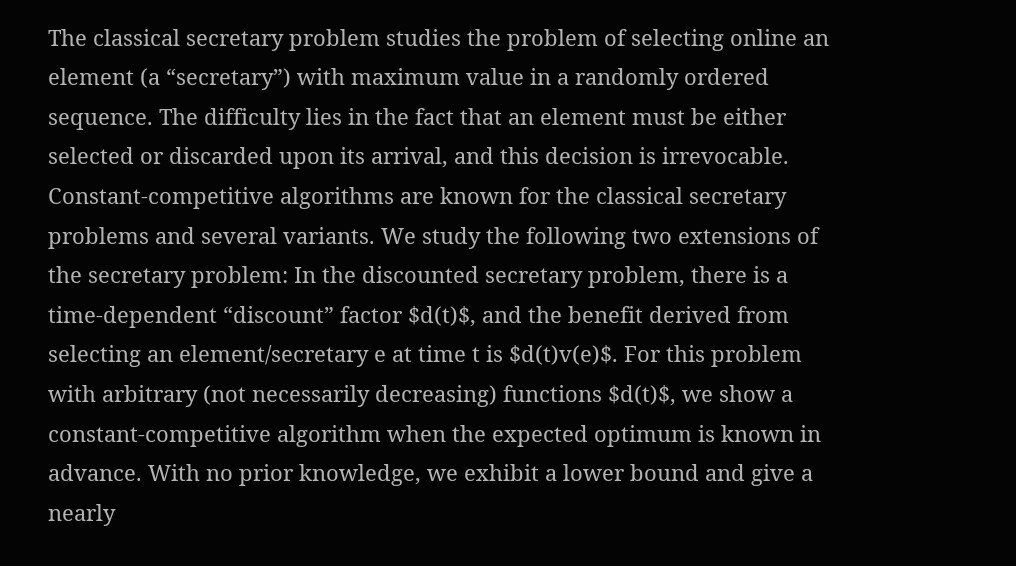The classical secretary problem studies the problem of selecting online an element (a “secretary”) with maximum value in a randomly ordered sequence. The difficulty lies in the fact that an element must be either selected or discarded upon its arrival, and this decision is irrevocable. Constant-competitive algorithms are known for the classical secretary problems and several variants. We study the following two extensions of the secretary problem: In the discounted secretary problem, there is a time-dependent “discount” factor $d(t)$, and the benefit derived from selecting an element/secretary e at time t is $d(t)v(e)$. For this problem with arbitrary (not necessarily decreasing) functions $d(t)$, we show a constant-competitive algorithm when the expected optimum is known in advance. With no prior knowledge, we exhibit a lower bound and give a nearly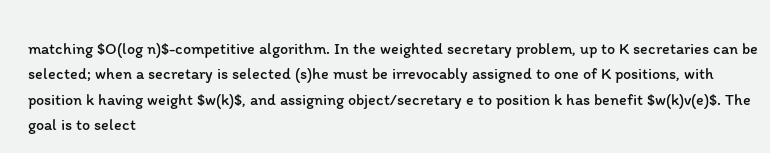matching $O(log n)$-competitive algorithm. In the weighted secretary problem, up to K secretaries can be selected; when a secretary is selected (s)he must be irrevocably assigned to one of K positions, with position k having weight $w(k)$, and assigning object/secretary e to position k has benefit $w(k)v(e)$. The goal is to select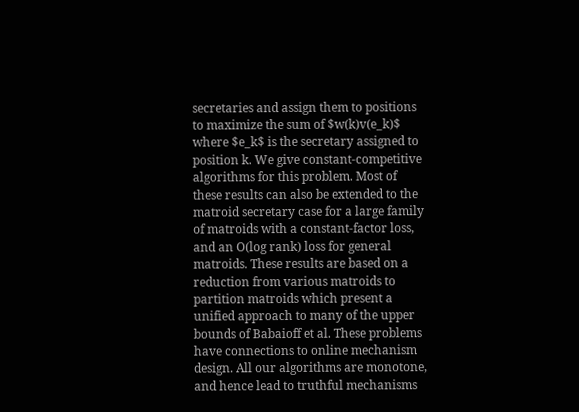secretaries and assign them to positions to maximize the sum of $w(k)v(e_k)$ where $e_k$ is the secretary assigned to position k. We give constant-competitive algorithms for this problem. Most of these results can also be extended to the matroid secretary case for a large family of matroids with a constant-factor loss, and an O(log rank) loss for general matroids. These results are based on a reduction from various matroids to partition matroids which present a unified approach to many of the upper bounds of Babaioff et al. These problems have connections to online mechanism design. All our algorithms are monotone, and hence lead to truthful mechanisms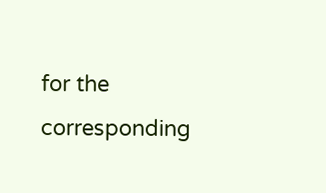for the corresponding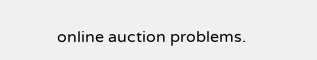online auction problems.